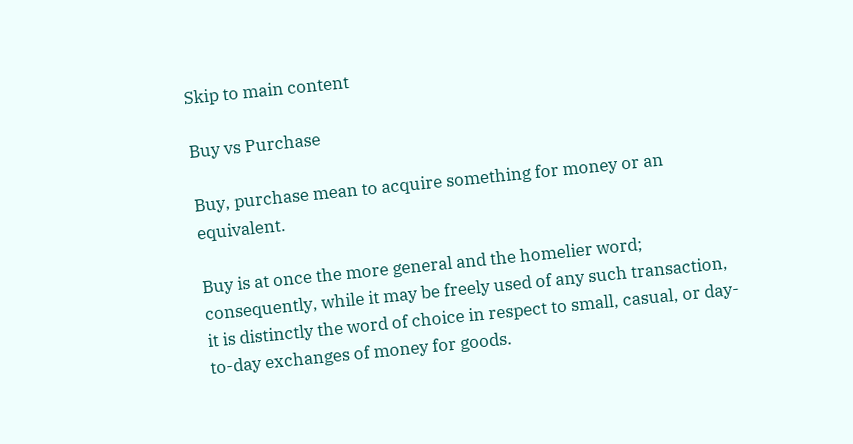Skip to main content

Buy vs Purchase

Buy, purchase mean to acquire something for money or an equivalent.

Buy is at once the more general and the homelier word; consequently, while it may be freely used of any such transaction, it is distinctly the word of choice in respect to small, casual, or day-to-day exchanges of money for goods.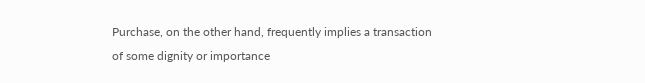Purchase, on the other hand, frequently implies a transaction of some dignity or importance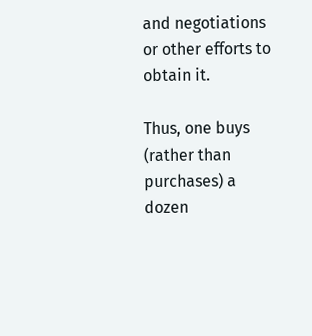and negotiations or other efforts to obtain it.

Thus, one buys (rather than purchases) a dozen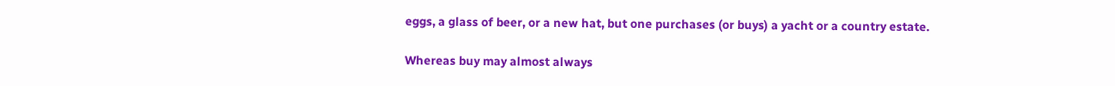eggs, a glass of beer, or a new hat, but one purchases (or buys) a yacht or a country estate.

Whereas buy may almost always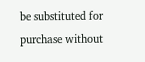be substituted for purchase without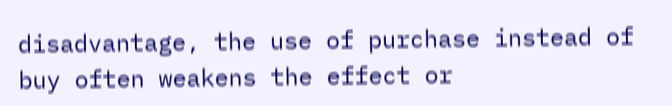disadvantage, the use of purchase instead of buy often weakens the effect or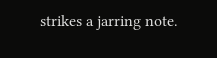strikes a jarring note.